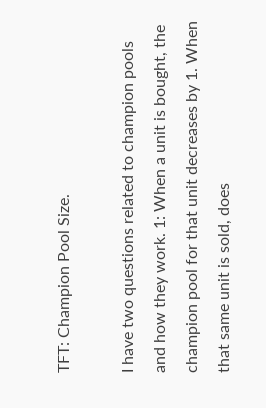TFT: Champion Pool Size.

I have two questions related to champion pools and how they work. 1: When a unit is bought, the champion pool for that unit decreases by 1. When that same unit is sold, does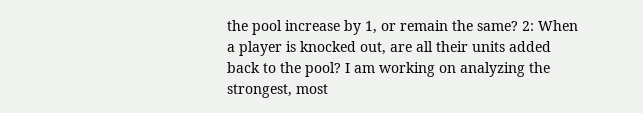the pool increase by 1, or remain the same? 2: When a player is knocked out, are all their units added back to the pool? I am working on analyzing the strongest, most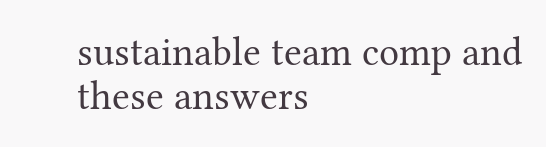sustainable team comp and these answers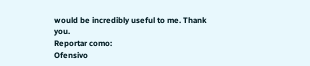would be incredibly useful to me. Thank you.
Reportar como:
Ofensivo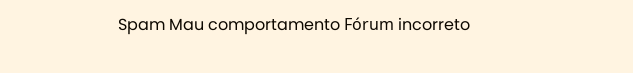Spam Mau comportamento Fórum incorreto